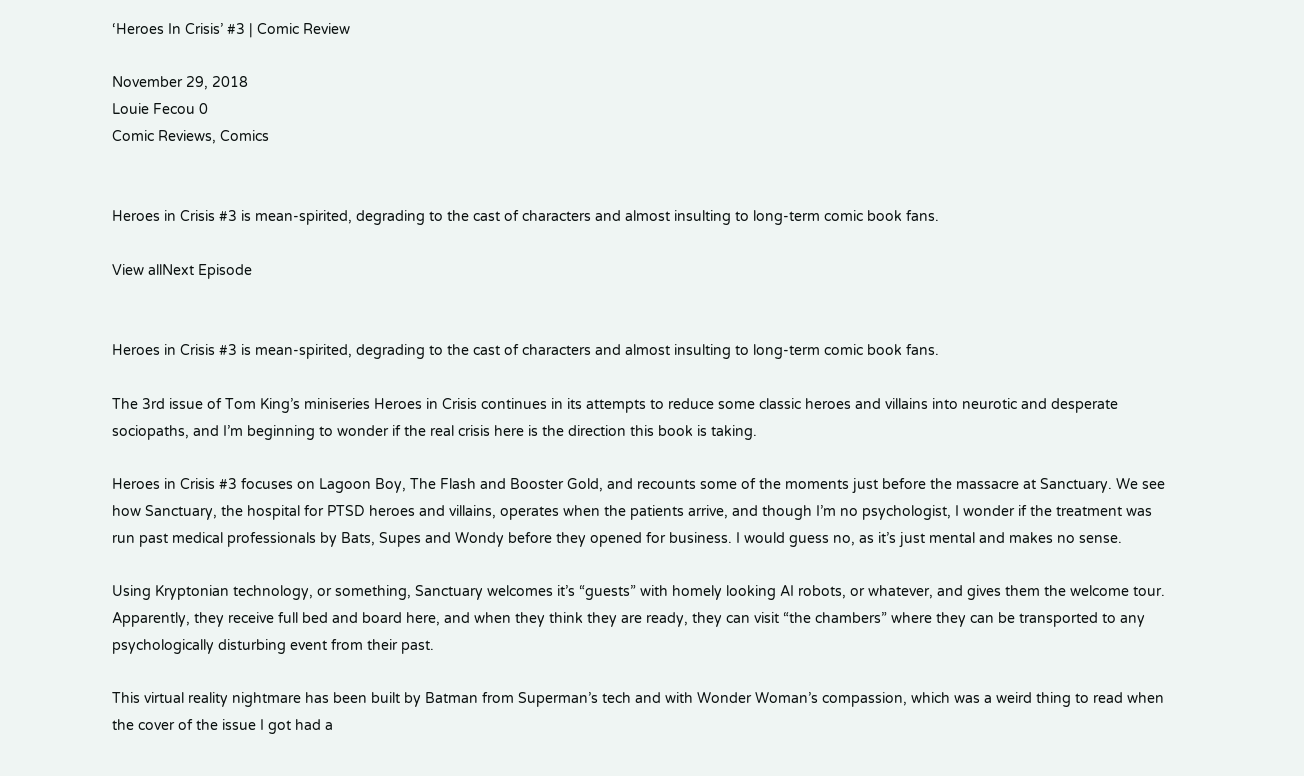‘Heroes In Crisis’ #3 | Comic Review

November 29, 2018
Louie Fecou 0
Comic Reviews, Comics


Heroes in Crisis #3 is mean-spirited, degrading to the cast of characters and almost insulting to long-term comic book fans.

View allNext Episode


Heroes in Crisis #3 is mean-spirited, degrading to the cast of characters and almost insulting to long-term comic book fans.

The 3rd issue of Tom King’s miniseries Heroes in Crisis continues in its attempts to reduce some classic heroes and villains into neurotic and desperate sociopaths, and I’m beginning to wonder if the real crisis here is the direction this book is taking.

Heroes in Crisis #3 focuses on Lagoon Boy, The Flash and Booster Gold, and recounts some of the moments just before the massacre at Sanctuary. We see how Sanctuary, the hospital for PTSD heroes and villains, operates when the patients arrive, and though I’m no psychologist, I wonder if the treatment was run past medical professionals by Bats, Supes and Wondy before they opened for business. I would guess no, as it’s just mental and makes no sense.

Using Kryptonian technology, or something, Sanctuary welcomes it’s “guests” with homely looking AI robots, or whatever, and gives them the welcome tour. Apparently, they receive full bed and board here, and when they think they are ready, they can visit “the chambers” where they can be transported to any psychologically disturbing event from their past.

This virtual reality nightmare has been built by Batman from Superman’s tech and with Wonder Woman’s compassion, which was a weird thing to read when the cover of the issue I got had a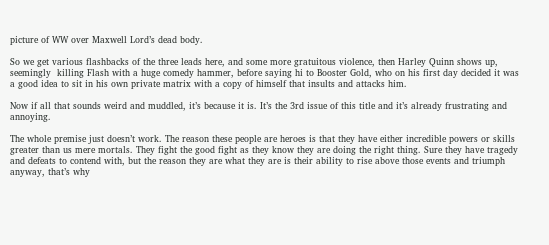picture of WW over Maxwell Lord’s dead body.

So we get various flashbacks of the three leads here, and some more gratuitous violence, then Harley Quinn shows up, seemingly  killing Flash with a huge comedy hammer, before saying hi to Booster Gold, who on his first day decided it was a good idea to sit in his own private matrix with a copy of himself that insults and attacks him.

Now if all that sounds weird and muddled, it’s because it is. It’s the 3rd issue of this title and it’s already frustrating and annoying.

The whole premise just doesn’t work. The reason these people are heroes is that they have either incredible powers or skills greater than us mere mortals. They fight the good fight as they know they are doing the right thing. Sure they have tragedy and defeats to contend with, but the reason they are what they are is their ability to rise above those events and triumph anyway, that’s why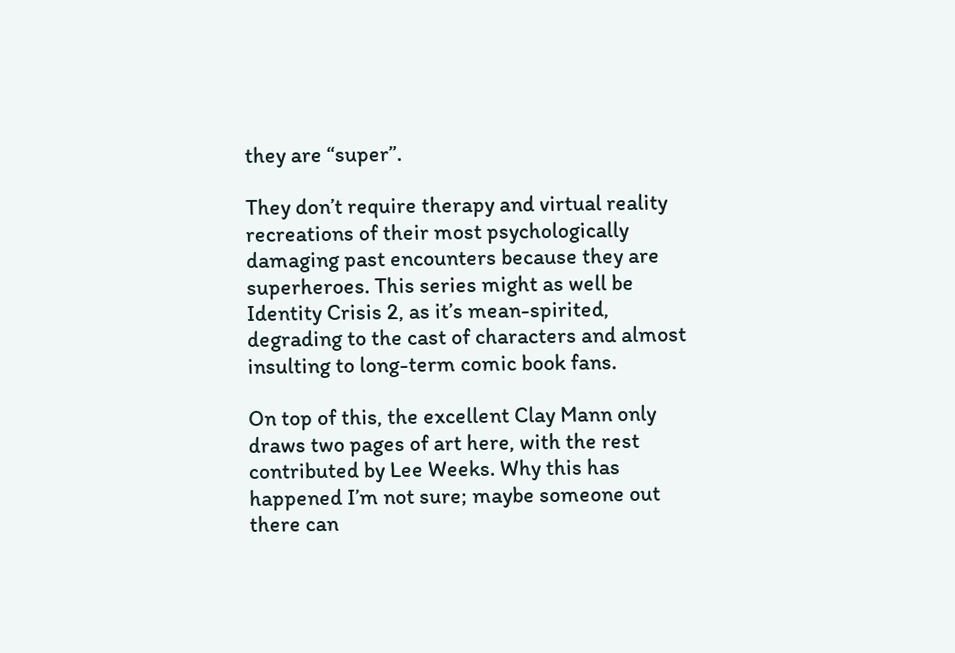they are “super”.

They don’t require therapy and virtual reality recreations of their most psychologically damaging past encounters because they are superheroes. This series might as well be Identity Crisis 2, as it’s mean-spirited, degrading to the cast of characters and almost insulting to long-term comic book fans.

On top of this, the excellent Clay Mann only draws two pages of art here, with the rest contributed by Lee Weeks. Why this has happened I’m not sure; maybe someone out there can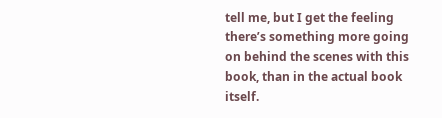tell me, but I get the feeling there’s something more going on behind the scenes with this book, than in the actual book itself.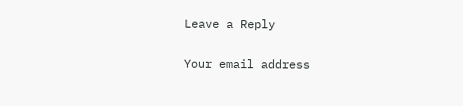Leave a Reply

Your email address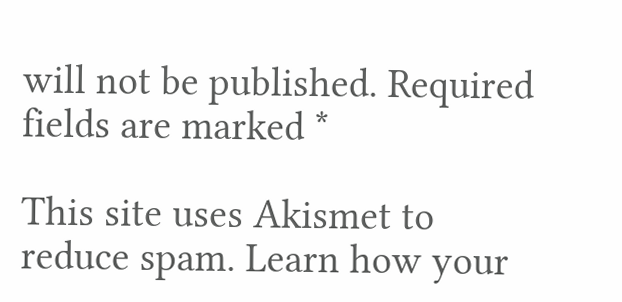will not be published. Required fields are marked *

This site uses Akismet to reduce spam. Learn how your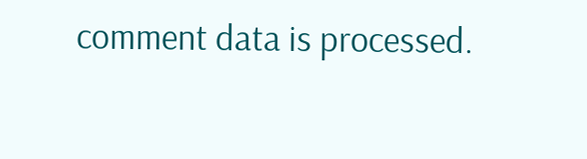comment data is processed.